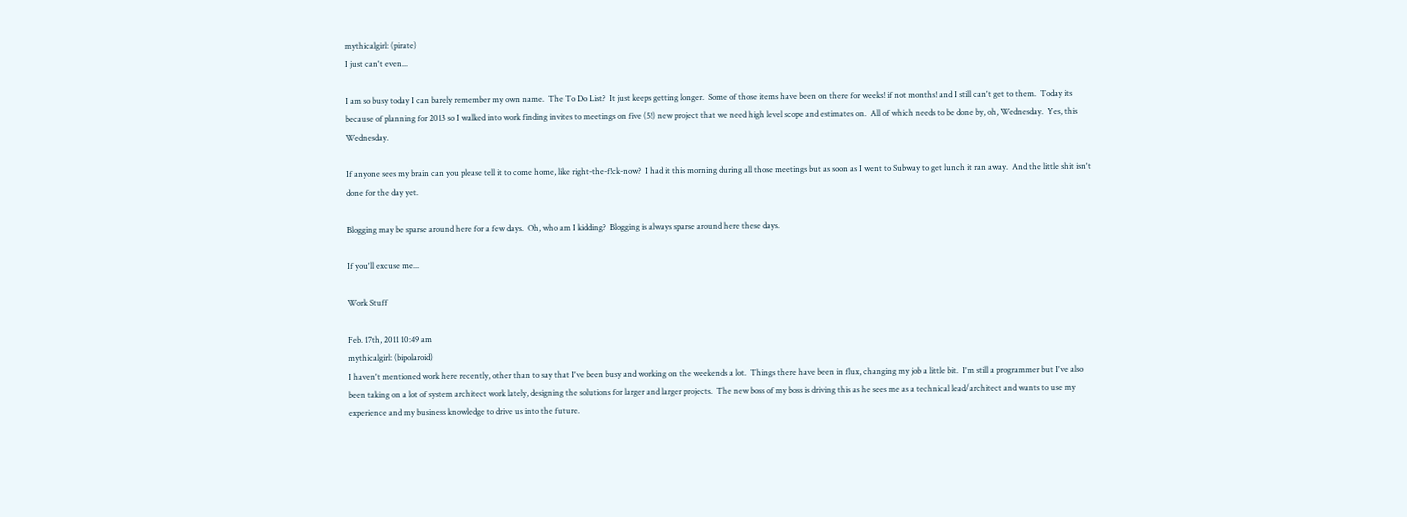mythicalgirl: (pirate)
I just can't even...

I am so busy today I can barely remember my own name.  The To Do List?  It just keeps getting longer.  Some of those items have been on there for weeks! if not months! and I still can't get to them.  Today its because of planning for 2013 so I walked into work finding invites to meetings on five (5!) new project that we need high level scope and estimates on.  All of which needs to be done by, oh, Wednesday.  Yes, this Wednesday.

If anyone sees my brain can you please tell it to come home, like right-the-f!ck-now?  I had it this morning during all those meetings but as soon as I went to Subway to get lunch it ran away.  And the little shit isn't done for the day yet.

Blogging may be sparse around here for a few days.  Oh, who am I kidding?  Blogging is always sparse around here these days.

If you'll excuse me...

Work Stuff

Feb. 17th, 2011 10:49 am
mythicalgirl: (bipolaroid)
I haven't mentioned work here recently, other than to say that I've been busy and working on the weekends a lot.  Things there have been in flux, changing my job a little bit.  I'm still a programmer but I've also been taking on a lot of system architect work lately, designing the solutions for larger and larger projects.  The new boss of my boss is driving this as he sees me as a technical lead/architect and wants to use my experience and my business knowledge to drive us into the future.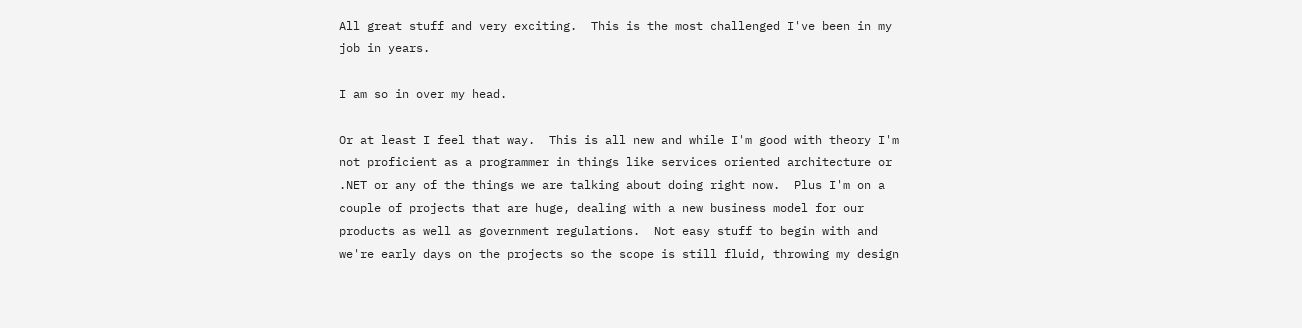All great stuff and very exciting.  This is the most challenged I've been in my job in years.

I am so in over my head.

Or at least I feel that way.  This is all new and while I'm good with theory I'm not proficient as a programmer in things like services oriented architecture or .NET or any of the things we are talking about doing right now.  Plus I'm on a couple of projects that are huge, dealing with a new business model for our products as well as government regulations.  Not easy stuff to begin with and we're early days on the projects so the scope is still fluid, throwing my design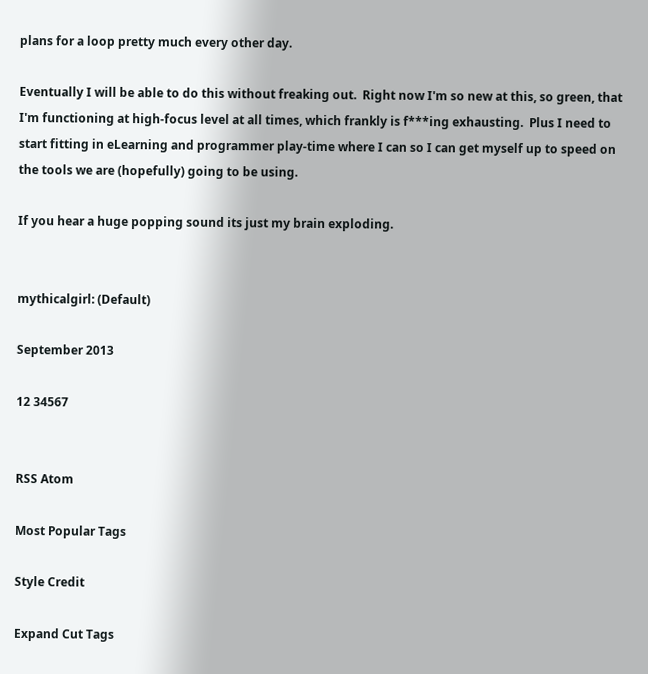plans for a loop pretty much every other day.

Eventually I will be able to do this without freaking out.  Right now I'm so new at this, so green, that I'm functioning at high-focus level at all times, which frankly is f***ing exhausting.  Plus I need to start fitting in eLearning and programmer play-time where I can so I can get myself up to speed on the tools we are (hopefully) going to be using.

If you hear a huge popping sound its just my brain exploding.


mythicalgirl: (Default)

September 2013

12 34567


RSS Atom

Most Popular Tags

Style Credit

Expand Cut Tags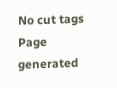No cut tags
Page generated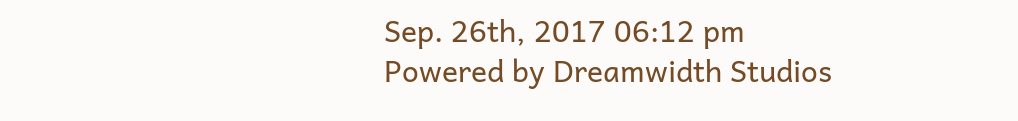Sep. 26th, 2017 06:12 pm
Powered by Dreamwidth Studios